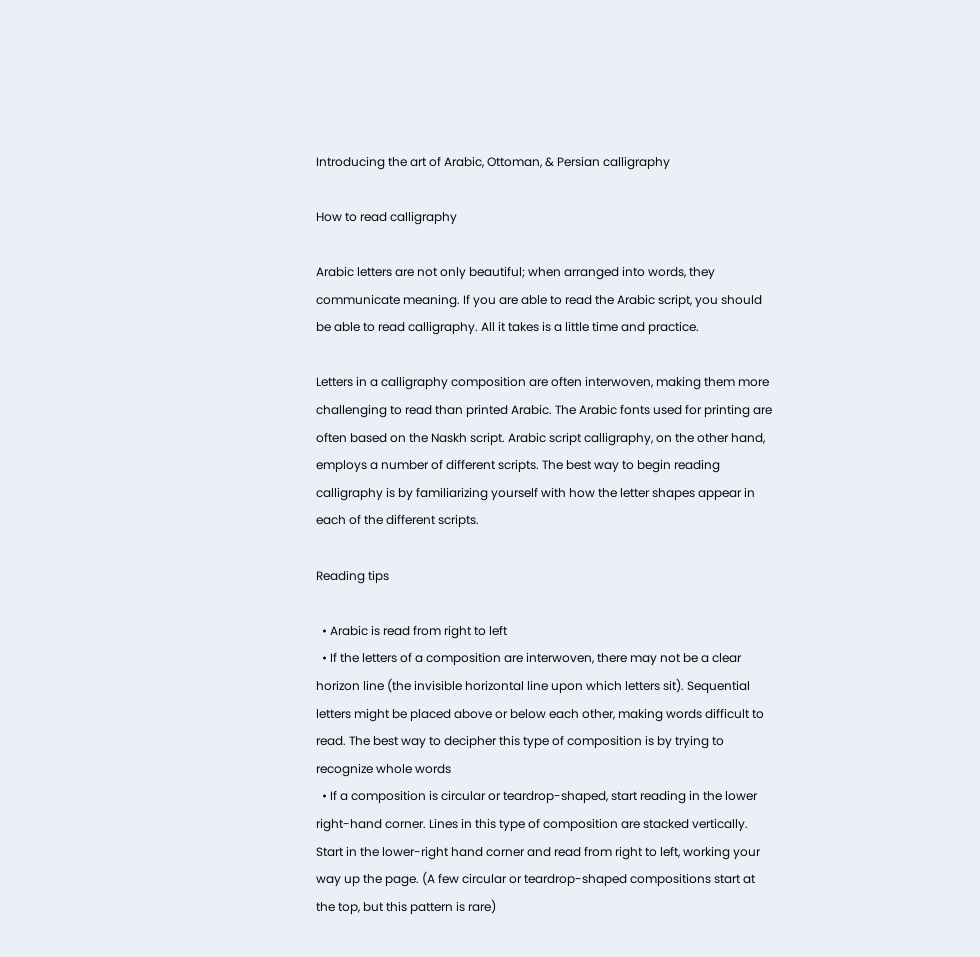Introducing the art of Arabic, Ottoman, & Persian calligraphy

How to read calligraphy

Arabic letters are not only beautiful; when arranged into words, they communicate meaning. If you are able to read the Arabic script, you should be able to read calligraphy. All it takes is a little time and practice.

Letters in a calligraphy composition are often interwoven, making them more challenging to read than printed Arabic. The Arabic fonts used for printing are often based on the Naskh script. Arabic script calligraphy, on the other hand, employs a number of different scripts. The best way to begin reading calligraphy is by familiarizing yourself with how the letter shapes appear in each of the different scripts.

Reading tips

  • Arabic is read from right to left
  • If the letters of a composition are interwoven, there may not be a clear horizon line (the invisible horizontal line upon which letters sit). Sequential letters might be placed above or below each other, making words difficult to read. The best way to decipher this type of composition is by trying to recognize whole words
  • If a composition is circular or teardrop-shaped, start reading in the lower right-hand corner. Lines in this type of composition are stacked vertically. Start in the lower-right hand corner and read from right to left, working your way up the page. (A few circular or teardrop-shaped compositions start at the top, but this pattern is rare)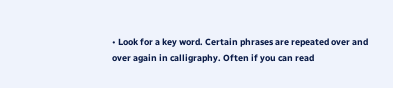• Look for a key word. Certain phrases are repeated over and over again in calligraphy. Often if you can read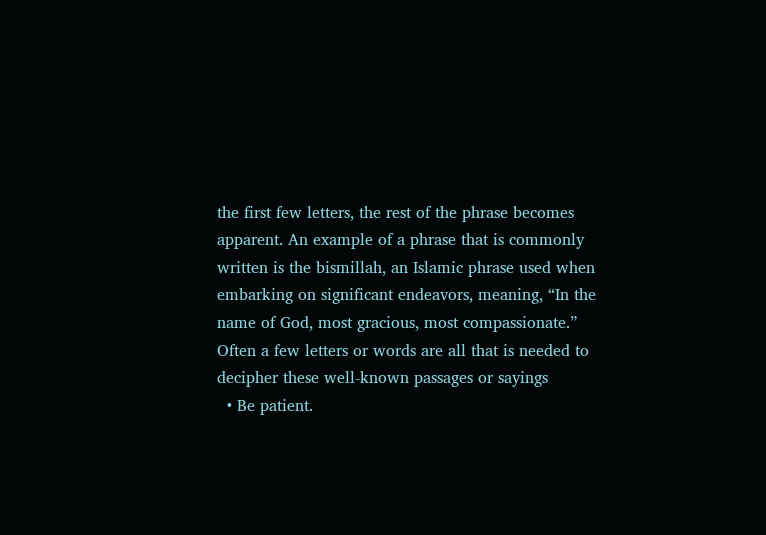the first few letters, the rest of the phrase becomes apparent. An example of a phrase that is commonly written is the bismillah, an Islamic phrase used when embarking on significant endeavors, meaning, “In the name of God, most gracious, most compassionate.” Often a few letters or words are all that is needed to decipher these well-known passages or sayings
  • Be patient.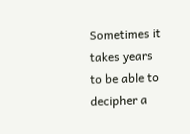Sometimes it takes years to be able to decipher a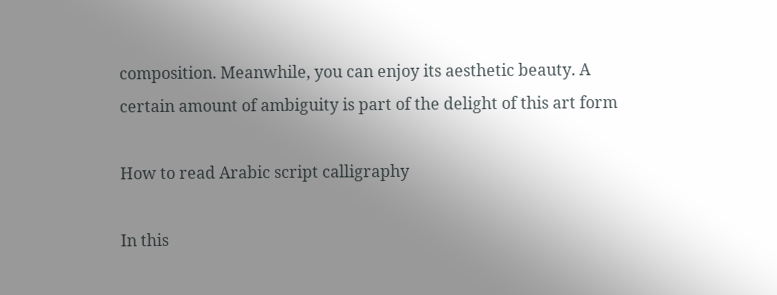composition. Meanwhile, you can enjoy its aesthetic beauty. A certain amount of ambiguity is part of the delight of this art form

How to read Arabic script calligraphy

In this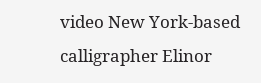video New York-based calligrapher Elinor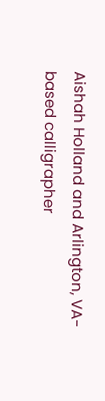Aishah Holland and Arlington, VA-based calligrapher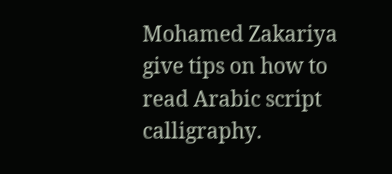Mohamed Zakariya give tips on how to read Arabic script calligraphy.